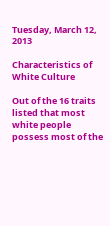Tuesday, March 12, 2013

Characteristics of White Culture

Out of the 16 traits listed that most white people possess most of the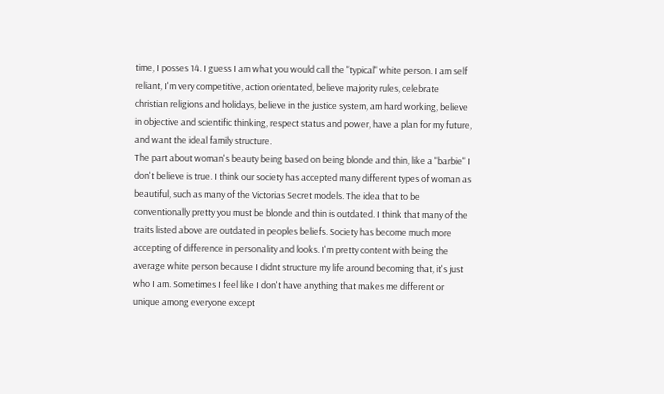time, I posses 14. I guess I am what you would call the "typical" white person. I am self reliant, I'm very competitive, action orientated, believe majority rules, celebrate christian religions and holidays, believe in the justice system, am hard working, believe in objective and scientific thinking, respect status and power, have a plan for my future, and want the ideal family structure.
The part about woman's beauty being based on being blonde and thin, like a "barbie" I don't believe is true. I think our society has accepted many different types of woman as beautiful, such as many of the Victorias Secret models. The idea that to be conventionally pretty you must be blonde and thin is outdated. I think that many of the traits listed above are outdated in peoples beliefs. Society has become much more accepting of difference in personality and looks. I'm pretty content with being the average white person because I didnt structure my life around becoming that, it's just who I am. Sometimes I feel like I don't have anything that makes me different or unique among everyone except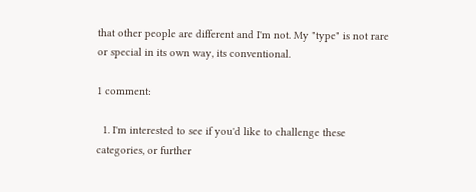that other people are different and I'm not. My "type" is not rare or special in its own way, its conventional.

1 comment:

  1. I'm interested to see if you'd like to challenge these categories, or further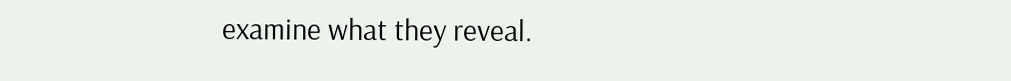examine what they reveal.